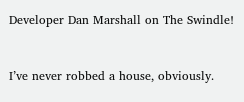Developer Dan Marshall on The Swindle!


I’ve never robbed a house, obviously.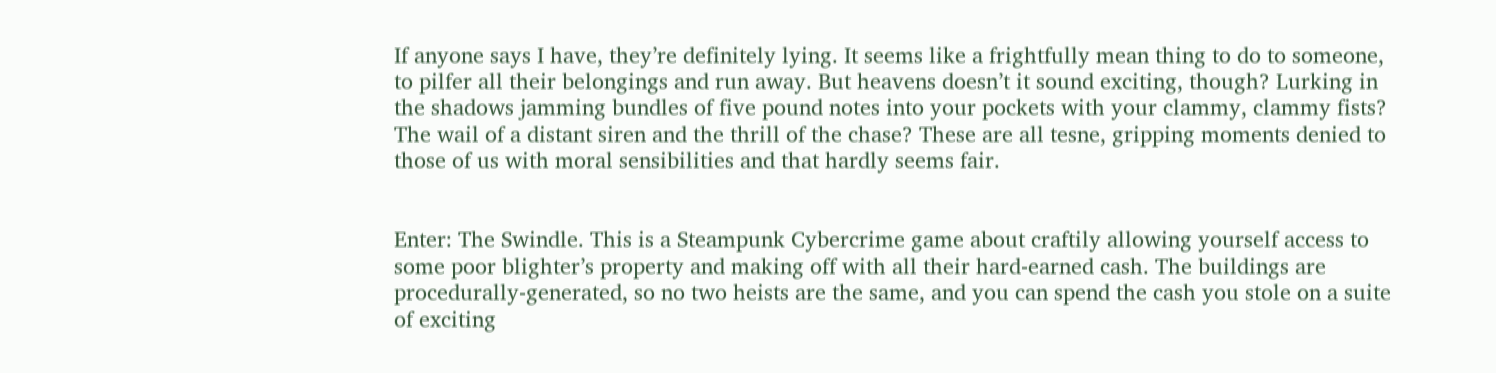If anyone says I have, they’re definitely lying. It seems like a frightfully mean thing to do to someone, to pilfer all their belongings and run away. But heavens doesn’t it sound exciting, though? Lurking in the shadows jamming bundles of five pound notes into your pockets with your clammy, clammy fists? The wail of a distant siren and the thrill of the chase? These are all tesne, gripping moments denied to those of us with moral sensibilities and that hardly seems fair.


Enter: The Swindle. This is a Steampunk Cybercrime game about craftily allowing yourself access to some poor blighter’s property and making off with all their hard-earned cash. The buildings are procedurally-generated, so no two heists are the same, and you can spend the cash you stole on a suite of exciting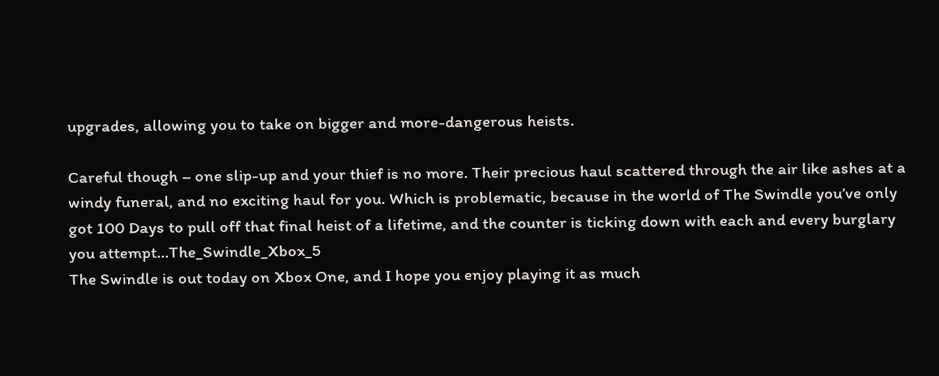upgrades, allowing you to take on bigger and more-dangerous heists.

Careful though – one slip-up and your thief is no more. Their precious haul scattered through the air like ashes at a windy funeral, and no exciting haul for you. Which is problematic, because in the world of The Swindle you’ve only got 100 Days to pull off that final heist of a lifetime, and the counter is ticking down with each and every burglary you attempt…The_Swindle_Xbox_5
The Swindle is out today on Xbox One, and I hope you enjoy playing it as much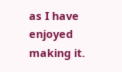as I have enjoyed making it.